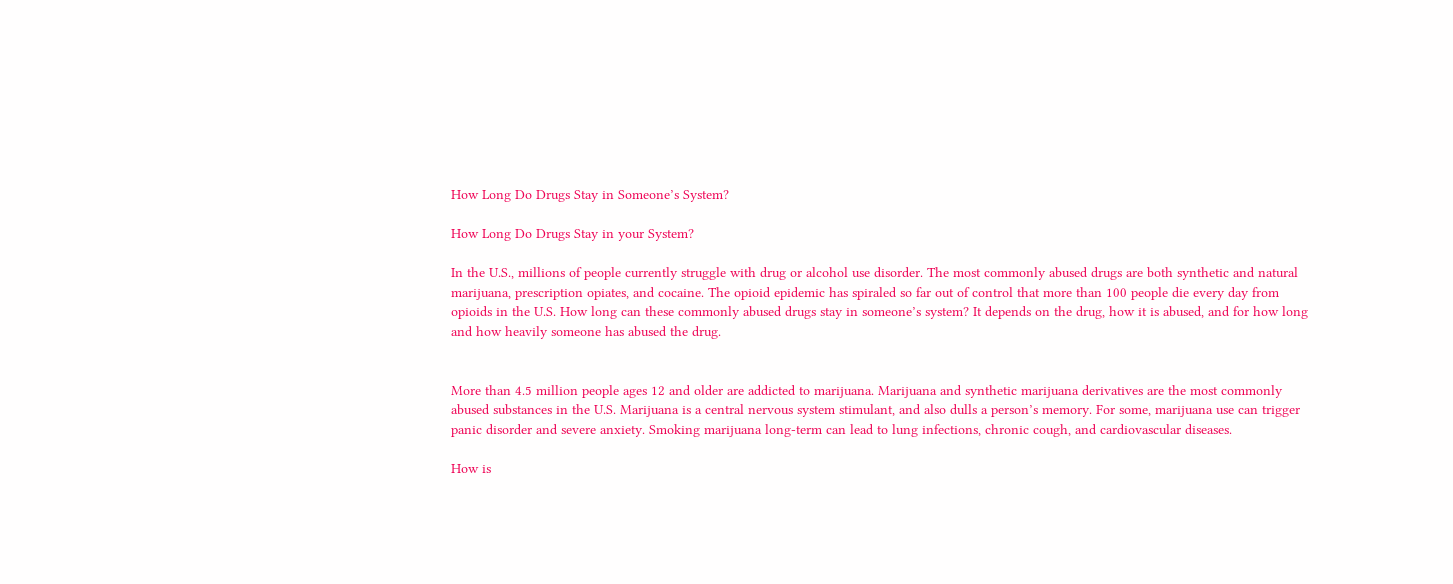How Long Do Drugs Stay in Someone’s System?

How Long Do Drugs Stay in your System?

In the U.S., millions of people currently struggle with drug or alcohol use disorder. The most commonly abused drugs are both synthetic and natural marijuana, prescription opiates, and cocaine. The opioid epidemic has spiraled so far out of control that more than 100 people die every day from opioids in the U.S. How long can these commonly abused drugs stay in someone’s system? It depends on the drug, how it is abused, and for how long and how heavily someone has abused the drug.


More than 4.5 million people ages 12 and older are addicted to marijuana. Marijuana and synthetic marijuana derivatives are the most commonly abused substances in the U.S. Marijuana is a central nervous system stimulant, and also dulls a person’s memory. For some, marijuana use can trigger panic disorder and severe anxiety. Smoking marijuana long-term can lead to lung infections, chronic cough, and cardiovascular diseases.

How is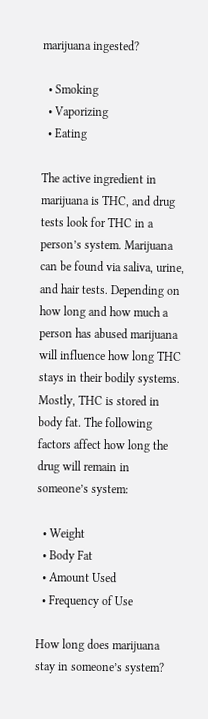marijuana ingested?

  • Smoking
  • Vaporizing
  • Eating

The active ingredient in marijuana is THC, and drug tests look for THC in a person’s system. Marijuana can be found via saliva, urine, and hair tests. Depending on how long and how much a person has abused marijuana will influence how long THC stays in their bodily systems. Mostly, THC is stored in body fat. The following factors affect how long the drug will remain in someone’s system:

  • Weight
  • Body Fat
  • Amount Used
  • Frequency of Use

How long does marijuana stay in someone’s system?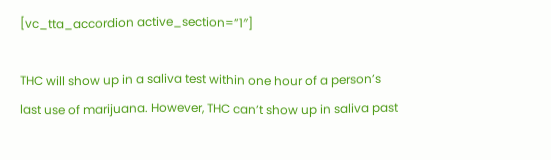[vc_tta_accordion active_section=”1″]

THC will show up in a saliva test within one hour of a person’s last use of marijuana. However, THC can’t show up in saliva past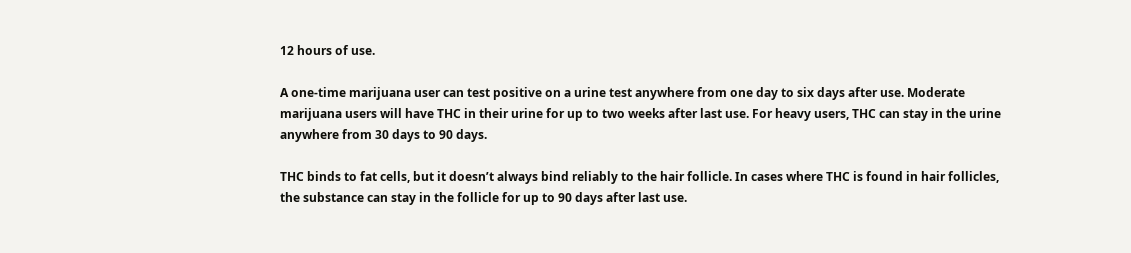12 hours of use.

A one-time marijuana user can test positive on a urine test anywhere from one day to six days after use. Moderate marijuana users will have THC in their urine for up to two weeks after last use. For heavy users, THC can stay in the urine anywhere from 30 days to 90 days.

THC binds to fat cells, but it doesn’t always bind reliably to the hair follicle. In cases where THC is found in hair follicles, the substance can stay in the follicle for up to 90 days after last use.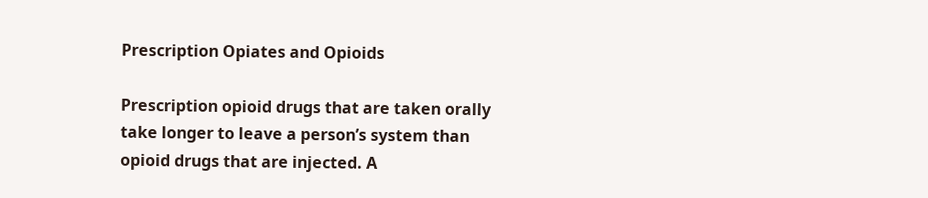Prescription Opiates and Opioids

Prescription opioid drugs that are taken orally take longer to leave a person’s system than opioid drugs that are injected. A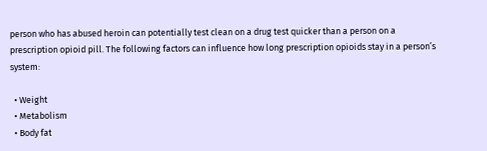person who has abused heroin can potentially test clean on a drug test quicker than a person on a prescription opioid pill. The following factors can influence how long prescription opioids stay in a person’s system:

  • Weight
  • Metabolism
  • Body fat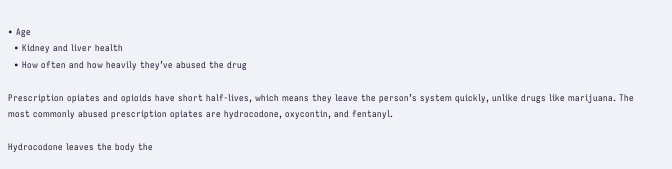• Age
  • Kidney and liver health
  • How often and how heavily they’ve abused the drug

Prescription opiates and opioids have short half-lives, which means they leave the person’s system quickly, unlike drugs like marijuana. The most commonly abused prescription opiates are hydrocodone, oxycontin, and fentanyl.

Hydrocodone leaves the body the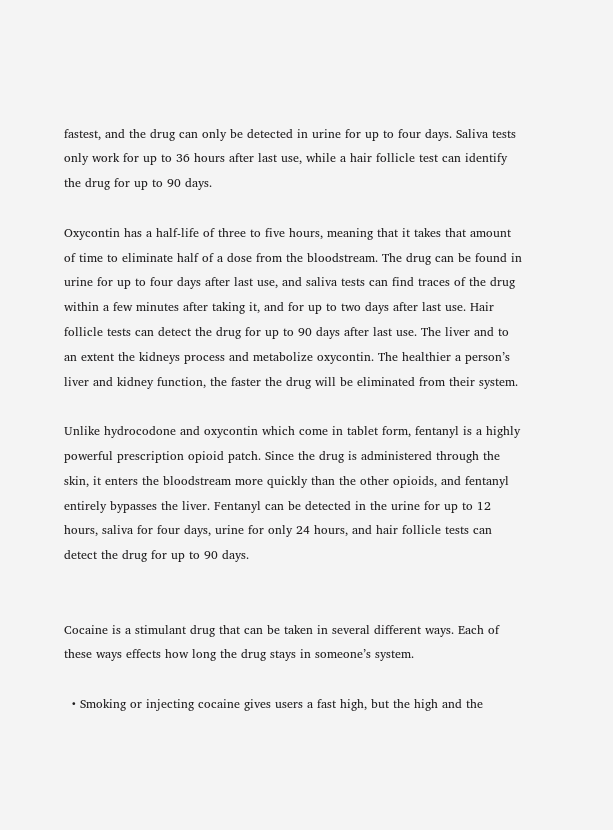fastest, and the drug can only be detected in urine for up to four days. Saliva tests only work for up to 36 hours after last use, while a hair follicle test can identify the drug for up to 90 days.

Oxycontin has a half-life of three to five hours, meaning that it takes that amount of time to eliminate half of a dose from the bloodstream. The drug can be found in urine for up to four days after last use, and saliva tests can find traces of the drug within a few minutes after taking it, and for up to two days after last use. Hair follicle tests can detect the drug for up to 90 days after last use. The liver and to an extent the kidneys process and metabolize oxycontin. The healthier a person’s liver and kidney function, the faster the drug will be eliminated from their system.

Unlike hydrocodone and oxycontin which come in tablet form, fentanyl is a highly powerful prescription opioid patch. Since the drug is administered through the skin, it enters the bloodstream more quickly than the other opioids, and fentanyl entirely bypasses the liver. Fentanyl can be detected in the urine for up to 12 hours, saliva for four days, urine for only 24 hours, and hair follicle tests can detect the drug for up to 90 days.


Cocaine is a stimulant drug that can be taken in several different ways. Each of these ways effects how long the drug stays in someone’s system.

  • Smoking or injecting cocaine gives users a fast high, but the high and the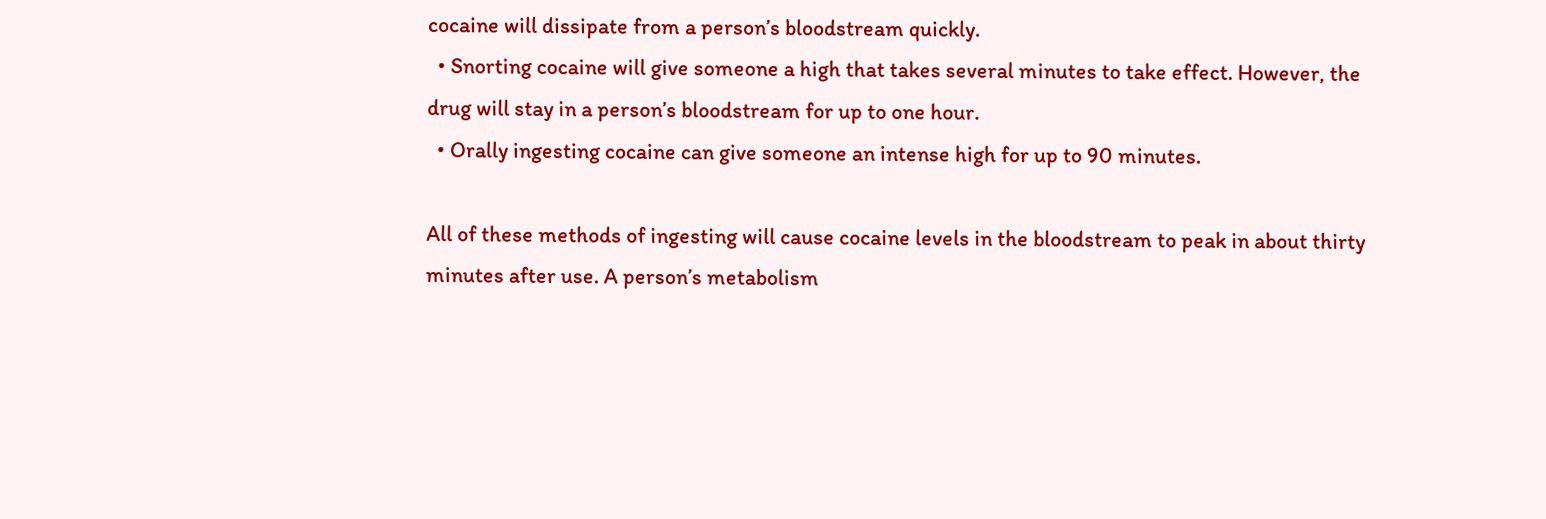cocaine will dissipate from a person’s bloodstream quickly.
  • Snorting cocaine will give someone a high that takes several minutes to take effect. However, the drug will stay in a person’s bloodstream for up to one hour.
  • Orally ingesting cocaine can give someone an intense high for up to 90 minutes.

All of these methods of ingesting will cause cocaine levels in the bloodstream to peak in about thirty minutes after use. A person’s metabolism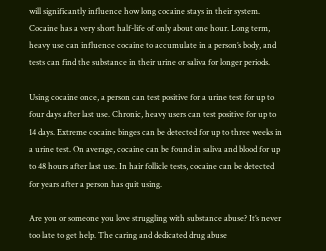will significantly influence how long cocaine stays in their system. Cocaine has a very short half-life of only about one hour. Long term, heavy use can influence cocaine to accumulate in a person’s body, and tests can find the substance in their urine or saliva for longer periods.

Using cocaine once, a person can test positive for a urine test for up to four days after last use. Chronic, heavy users can test positive for up to 14 days. Extreme cocaine binges can be detected for up to three weeks in a urine test. On average, cocaine can be found in saliva and blood for up to 48 hours after last use. In hair follicle tests, cocaine can be detected for years after a person has quit using.

Are you or someone you love struggling with substance abuse? It’s never too late to get help. The caring and dedicated drug abuse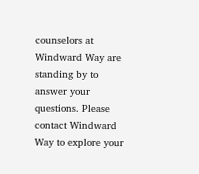counselors at Windward Way are standing by to answer your questions. Please contact Windward Way to explore your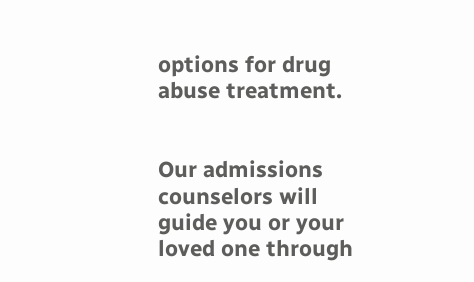options for drug abuse treatment.


Our admissions counselors will guide you or your loved one through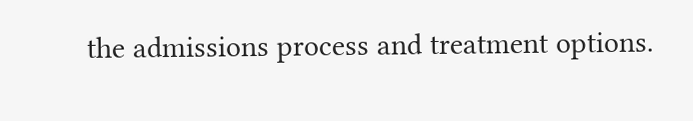the admissions process and treatment options.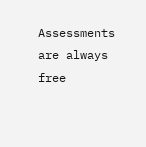Assessments are always free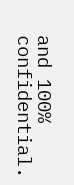and 100% confidential.